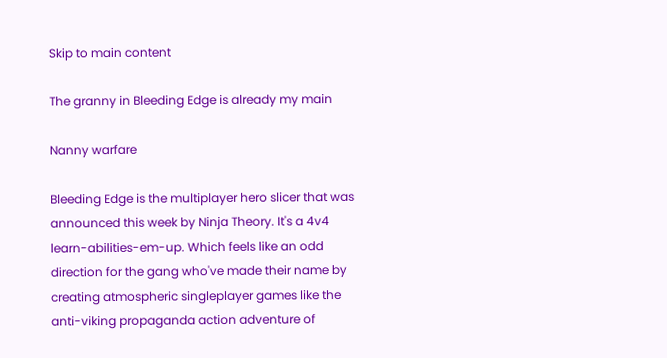Skip to main content

The granny in Bleeding Edge is already my main

Nanny warfare

Bleeding Edge is the multiplayer hero slicer that was announced this week by Ninja Theory. It's a 4v4 learn-abilities-em-up. Which feels like an odd direction for the gang who've made their name by creating atmospheric singleplayer games like the anti-viking propaganda action adventure of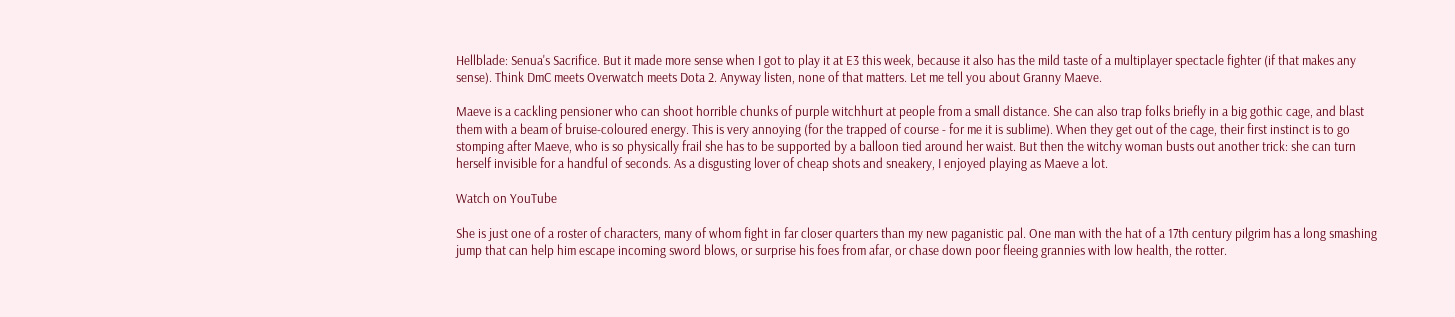Hellblade: Senua's Sacrifice. But it made more sense when I got to play it at E3 this week, because it also has the mild taste of a multiplayer spectacle fighter (if that makes any sense). Think DmC meets Overwatch meets Dota 2. Anyway listen, none of that matters. Let me tell you about Granny Maeve.

Maeve is a cackling pensioner who can shoot horrible chunks of purple witchhurt at people from a small distance. She can also trap folks briefly in a big gothic cage, and blast them with a beam of bruise-coloured energy. This is very annoying (for the trapped of course - for me it is sublime). When they get out of the cage, their first instinct is to go stomping after Maeve, who is so physically frail she has to be supported by a balloon tied around her waist. But then the witchy woman busts out another trick: she can turn herself invisible for a handful of seconds. As a disgusting lover of cheap shots and sneakery, I enjoyed playing as Maeve a lot.

Watch on YouTube

She is just one of a roster of characters, many of whom fight in far closer quarters than my new paganistic pal. One man with the hat of a 17th century pilgrim has a long smashing jump that can help him escape incoming sword blows, or surprise his foes from afar, or chase down poor fleeing grannies with low health, the rotter.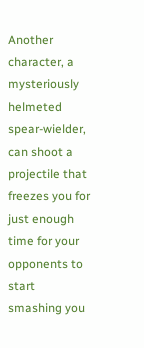Another character, a mysteriously helmeted spear-wielder, can shoot a projectile that freezes you for just enough time for your opponents to start smashing you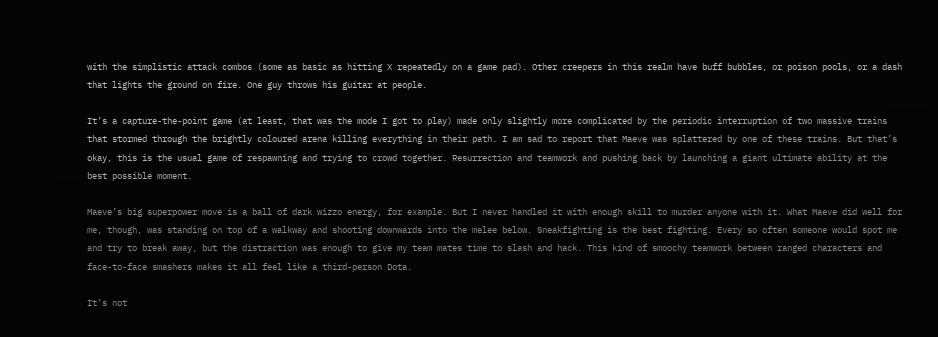with the simplistic attack combos (some as basic as hitting X repeatedly on a game pad). Other creepers in this realm have buff bubbles, or poison pools, or a dash that lights the ground on fire. One guy throws his guitar at people.

It’s a capture-the-point game (at least, that was the mode I got to play) made only slightly more complicated by the periodic interruption of two massive trains that stormed through the brightly coloured arena killing everything in their path. I am sad to report that Maeve was splattered by one of these trains. But that’s okay, this is the usual game of respawning and trying to crowd together. Resurrection and teamwork and pushing back by launching a giant ultimate ability at the best possible moment.

Maeve’s big superpower move is a ball of dark wizzo energy, for example. But I never handled it with enough skill to murder anyone with it. What Maeve did well for me, though, was standing on top of a walkway and shooting downwards into the melee below. Sneakfighting is the best fighting. Every so often someone would spot me and try to break away, but the distraction was enough to give my team mates time to slash and hack. This kind of smoochy teamwork between ranged characters and face-to-face smashers makes it all feel like a third-person Dota.

It’s not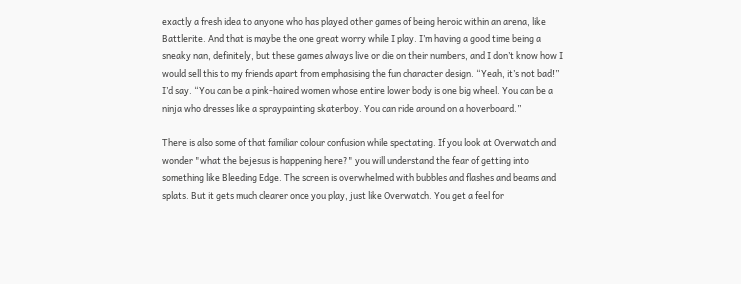exactly a fresh idea to anyone who has played other games of being heroic within an arena, like Battlerite. And that is maybe the one great worry while I play. I’m having a good time being a sneaky nan, definitely, but these games always live or die on their numbers, and I don’t know how I would sell this to my friends apart from emphasising the fun character design. “Yeah, it’s not bad!” I’d say. “You can be a pink-haired women whose entire lower body is one big wheel. You can be a ninja who dresses like a spraypainting skaterboy. You can ride around on a hoverboard.”

There is also some of that familiar colour confusion while spectating. If you look at Overwatch and wonder "what the bejesus is happening here?" you will understand the fear of getting into something like Bleeding Edge. The screen is overwhelmed with bubbles and flashes and beams and splats. But it gets much clearer once you play, just like Overwatch. You get a feel for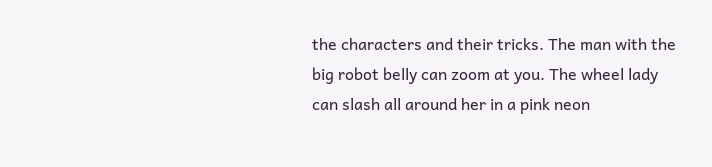the characters and their tricks. The man with the big robot belly can zoom at you. The wheel lady can slash all around her in a pink neon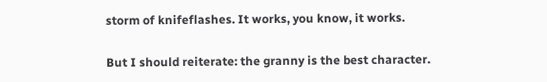storm of knifeflashes. It works, you know, it works.

But I should reiterate: the granny is the best character.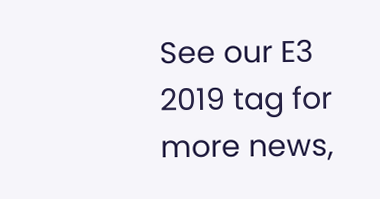See our E3 2019 tag for more news,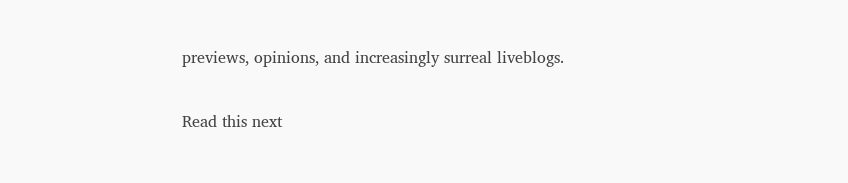previews, opinions, and increasingly surreal liveblogs.

Read this next